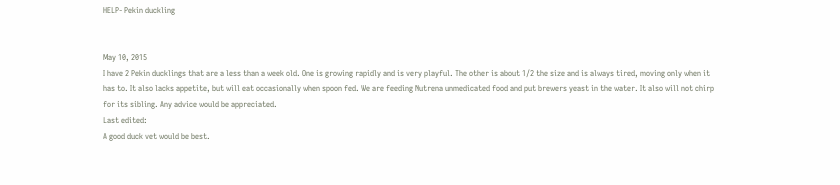HELP- Pekin duckling


May 10, 2015
I have 2 Pekin ducklings that are a less than a week old. One is growing rapidly and is very playful. The other is about 1/2 the size and is always tired, moving only when it has to. It also lacks appetite, but will eat occasionally when spoon fed. We are feeding Nutrena unmedicated food and put brewers yeast in the water. It also will not chirp for its sibling. Any advice would be appreciated.
Last edited:
A good duck vet would be best.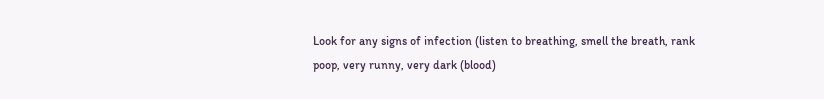Look for any signs of infection (listen to breathing, smell the breath, rank poop, very runny, very dark (blood)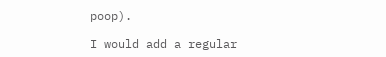poop).

I would add a regular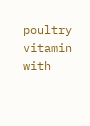poultry vitamin with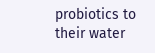probiotics to their water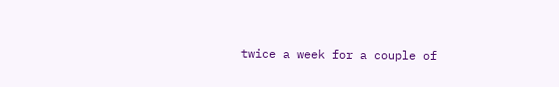twice a week for a couple of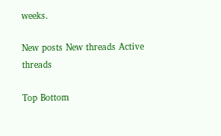weeks.

New posts New threads Active threads

Top Bottom